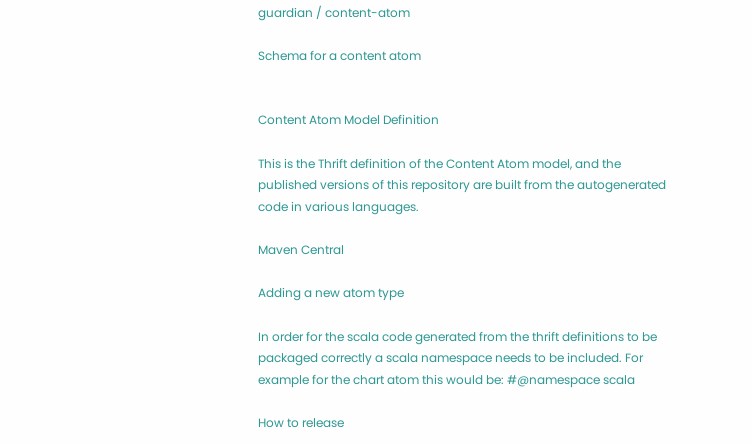guardian / content-atom

Schema for a content atom


Content Atom Model Definition

This is the Thrift definition of the Content Atom model, and the published versions of this repository are built from the autogenerated code in various languages.

Maven Central

Adding a new atom type

In order for the scala code generated from the thrift definitions to be packaged correctly a scala namespace needs to be included. For example for the chart atom this would be: #@namespace scala

How to release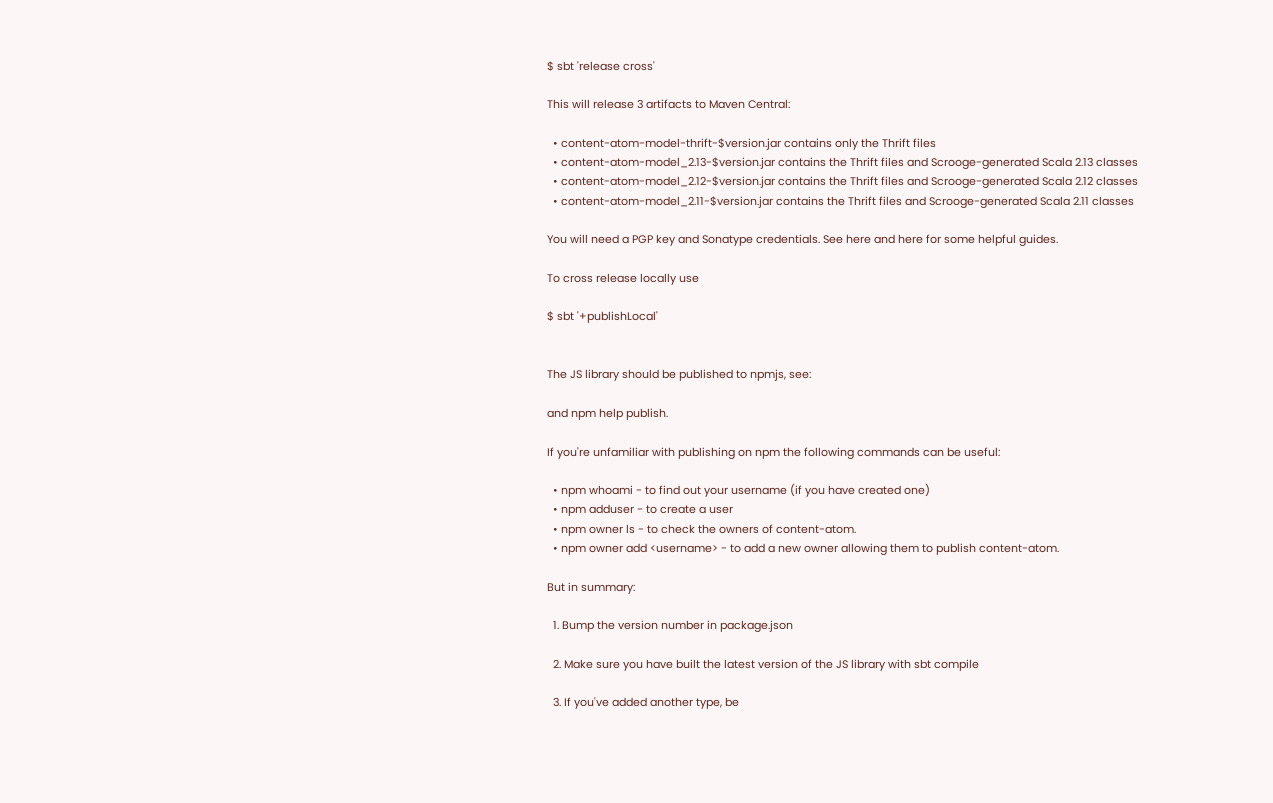$ sbt 'release cross'

This will release 3 artifacts to Maven Central:

  • content-atom-model-thrift-$version.jar contains only the Thrift files
  • content-atom-model_2.13-$version.jar contains the Thrift files and Scrooge-generated Scala 2.13 classes
  • content-atom-model_2.12-$version.jar contains the Thrift files and Scrooge-generated Scala 2.12 classes
  • content-atom-model_2.11-$version.jar contains the Thrift files and Scrooge-generated Scala 2.11 classes

You will need a PGP key and Sonatype credentials. See here and here for some helpful guides.

To cross release locally use

$ sbt '+publishLocal'


The JS library should be published to npmjs, see:

and npm help publish.

If you're unfamiliar with publishing on npm the following commands can be useful:

  • npm whoami - to find out your username (if you have created one)
  • npm adduser - to create a user
  • npm owner ls - to check the owners of content-atom.
  • npm owner add <username> - to add a new owner allowing them to publish content-atom.

But in summary:

  1. Bump the version number in package.json

  2. Make sure you have built the latest version of the JS library with sbt compile

  3. If you've added another type, be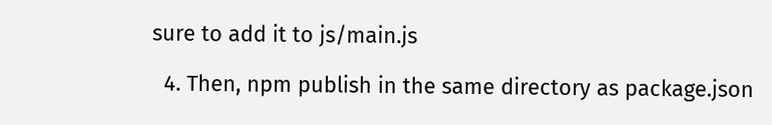sure to add it to js/main.js

  4. Then, npm publish in the same directory as package.json